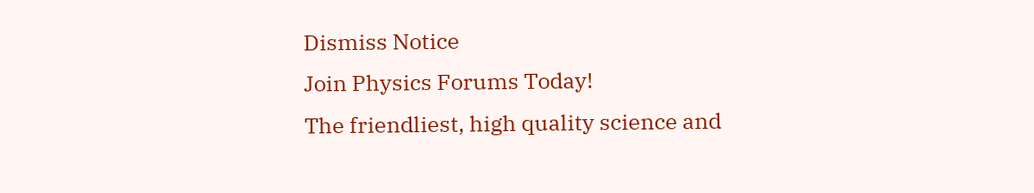Dismiss Notice
Join Physics Forums Today!
The friendliest, high quality science and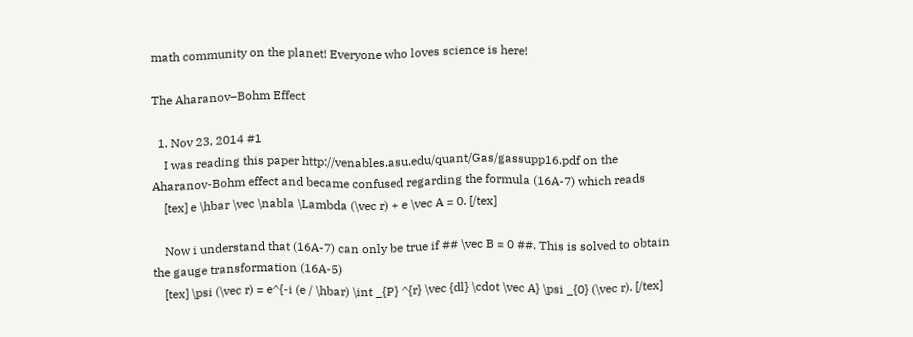math community on the planet! Everyone who loves science is here!

The Aharanov–Bohm Effect

  1. Nov 23, 2014 #1
    I was reading this paper http://venables.asu.edu/quant/Gas/gassupp16.pdf on the Aharanov-Bohm effect and became confused regarding the formula (16A-7) which reads
    [tex] e \hbar \vec \nabla \Lambda (\vec r) + e \vec A = 0. [/tex]

    Now i understand that (16A-7) can only be true if ## \vec B = 0 ##. This is solved to obtain the gauge transformation (16A-5)
    [tex] \psi (\vec r) = e^{-i (e / \hbar) \int _{P} ^{r} \vec {dl} \cdot \vec A} \psi _{0} (\vec r). [/tex]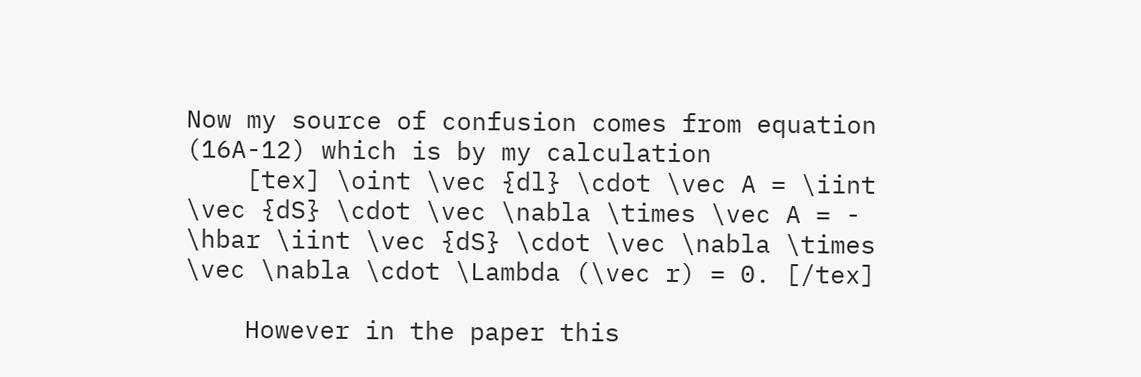Now my source of confusion comes from equation (16A-12) which is by my calculation
    [tex] \oint \vec {dl} \cdot \vec A = \iint \vec {dS} \cdot \vec \nabla \times \vec A = - \hbar \iint \vec {dS} \cdot \vec \nabla \times \vec \nabla \cdot \Lambda (\vec r) = 0. [/tex]

    However in the paper this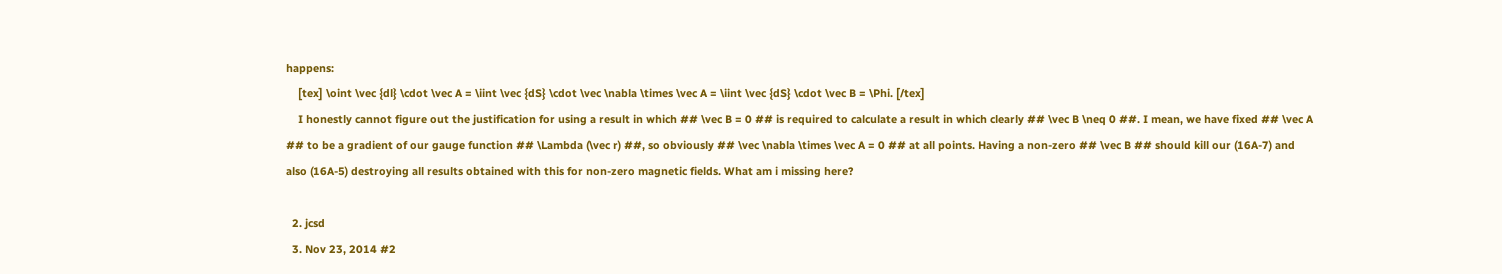happens:
    [tex] \oint \vec {dl} \cdot \vec A = \iint \vec {dS} \cdot \vec \nabla \times \vec A = \iint \vec {dS} \cdot \vec B = \Phi. [/tex]
    I honestly cannot figure out the justification for using a result in which ## \vec B = 0 ## is required to calculate a result in which clearly ## \vec B \neq 0 ##. I mean, we have fixed ## \vec A ## to be a gradient of our gauge function ## \Lambda (\vec r) ##, so obviously ## \vec \nabla \times \vec A = 0 ## at all points. Having a non-zero ## \vec B ## should kill our (16A-7) and also (16A-5) destroying all results obtained with this for non-zero magnetic fields. What am i missing here?

  2. jcsd
  3. Nov 23, 2014 #2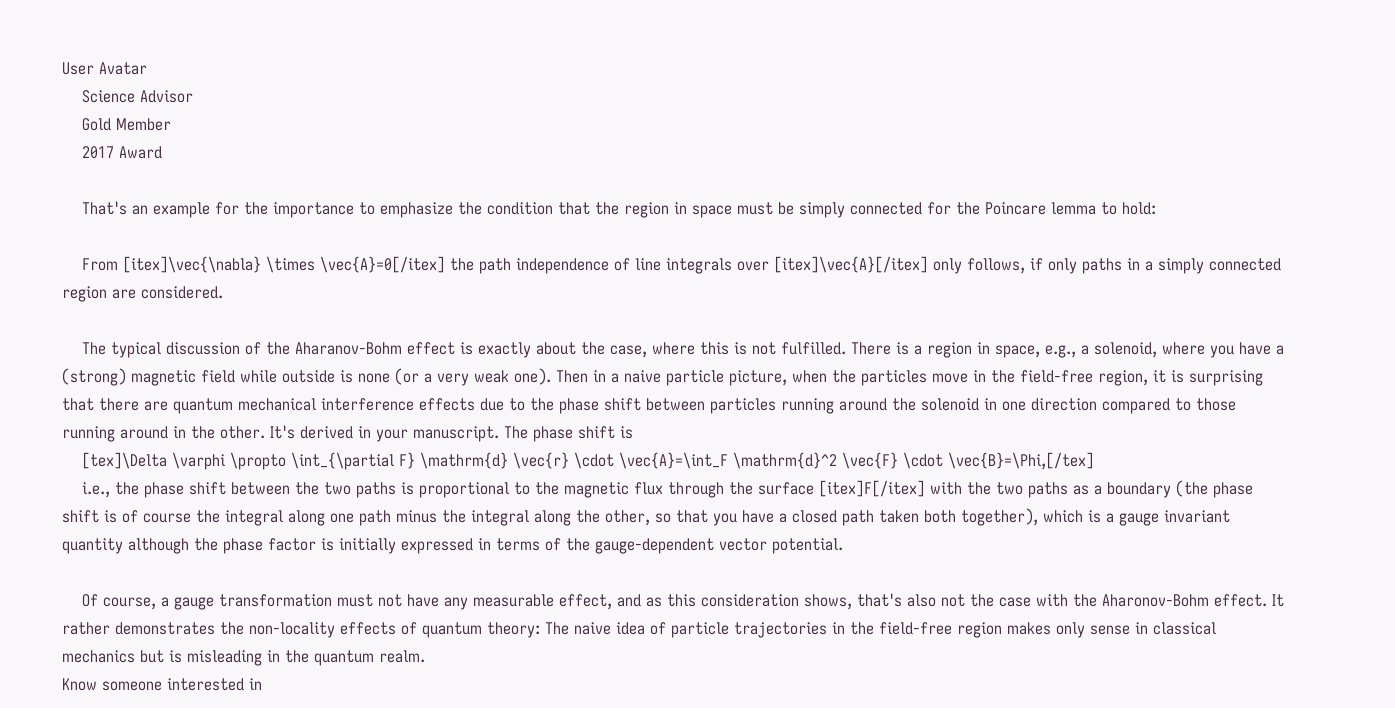User Avatar
    Science Advisor
    Gold Member
    2017 Award

    That's an example for the importance to emphasize the condition that the region in space must be simply connected for the Poincare lemma to hold:

    From [itex]\vec{\nabla} \times \vec{A}=0[/itex] the path independence of line integrals over [itex]\vec{A}[/itex] only follows, if only paths in a simply connected region are considered.

    The typical discussion of the Aharanov-Bohm effect is exactly about the case, where this is not fulfilled. There is a region in space, e.g., a solenoid, where you have a (strong) magnetic field while outside is none (or a very weak one). Then in a naive particle picture, when the particles move in the field-free region, it is surprising that there are quantum mechanical interference effects due to the phase shift between particles running around the solenoid in one direction compared to those running around in the other. It's derived in your manuscript. The phase shift is
    [tex]\Delta \varphi \propto \int_{\partial F} \mathrm{d} \vec{r} \cdot \vec{A}=\int_F \mathrm{d}^2 \vec{F} \cdot \vec{B}=\Phi,[/tex]
    i.e., the phase shift between the two paths is proportional to the magnetic flux through the surface [itex]F[/itex] with the two paths as a boundary (the phase shift is of course the integral along one path minus the integral along the other, so that you have a closed path taken both together), which is a gauge invariant quantity although the phase factor is initially expressed in terms of the gauge-dependent vector potential.

    Of course, a gauge transformation must not have any measurable effect, and as this consideration shows, that's also not the case with the Aharonov-Bohm effect. It rather demonstrates the non-locality effects of quantum theory: The naive idea of particle trajectories in the field-free region makes only sense in classical mechanics but is misleading in the quantum realm.
Know someone interested in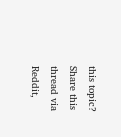this topic? Share this thread via Reddit,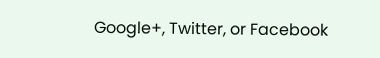Google+, Twitter, or Facebook